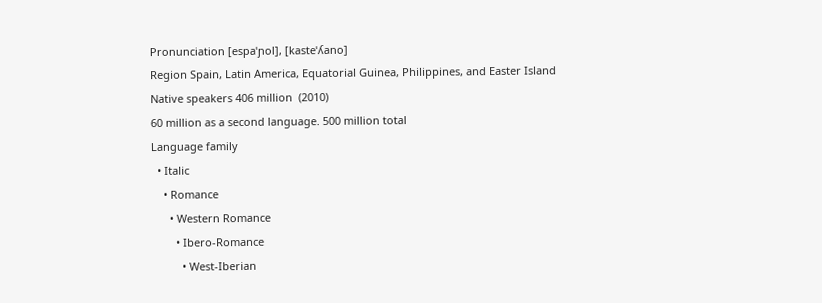Pronunciation [espaˈɲol], [kasteˈʎano]
Region Spain, Latin America, Equatorial Guinea, Philippines, and Easter Island
Native speakers 406 million  (2010)
60 million as a second language. 500 million total
Language family
  • Italic
    • Romance
      • Western Romance
        • Ibero-Romance
          • West-Iberian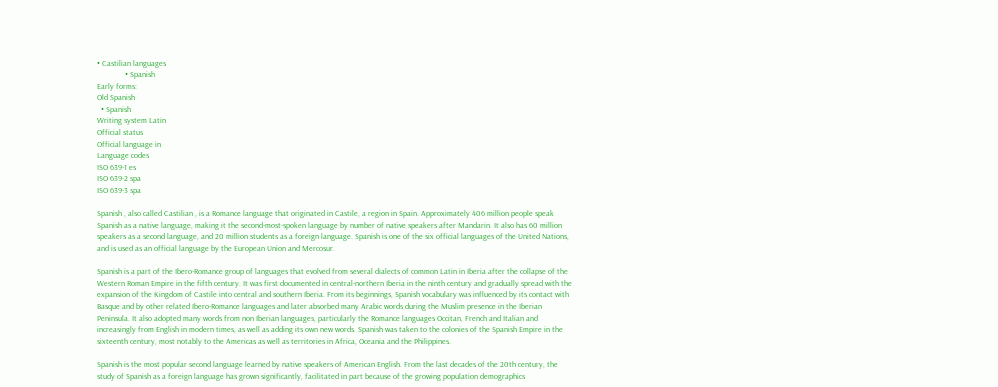• Castilian languages
              • Spanish
Early forms:
Old Spanish
  • Spanish
Writing system Latin
Official status
Official language in
Language codes
ISO 639-1 es
ISO 639-2 spa
ISO 639-3 spa

Spanish , also called Castilian , is a Romance language that originated in Castile, a region in Spain. Approximately 406 million people speak Spanish as a native language, making it the second-most-spoken language by number of native speakers after Mandarin. It also has 60 million speakers as a second language, and 20 million students as a foreign language. Spanish is one of the six official languages of the United Nations, and is used as an official language by the European Union and Mercosur.

Spanish is a part of the Ibero-Romance group of languages that evolved from several dialects of common Latin in Iberia after the collapse of the Western Roman Empire in the fifth century. It was first documented in central-northern Iberia in the ninth century and gradually spread with the expansion of the Kingdom of Castile into central and southern Iberia. From its beginnings, Spanish vocabulary was influenced by its contact with Basque and by other related Ibero-Romance languages and later absorbed many Arabic words during the Muslim presence in the Iberian Peninsula. It also adopted many words from non Iberian languages, particularly the Romance languages Occitan, French and Italian and increasingly from English in modern times, as well as adding its own new words. Spanish was taken to the colonies of the Spanish Empire in the sixteenth century, most notably to the Americas as well as territories in Africa, Oceania and the Philippines.

Spanish is the most popular second language learned by native speakers of American English. From the last decades of the 20th century, the study of Spanish as a foreign language has grown significantly, facilitated in part because of the growing population demographics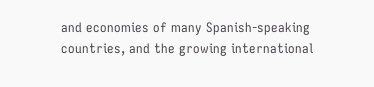and economies of many Spanish-speaking countries, and the growing international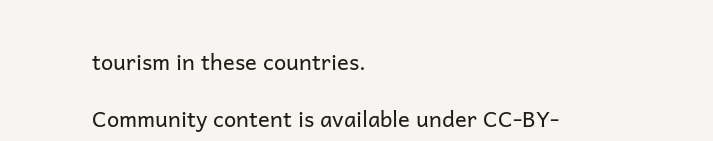tourism in these countries.

Community content is available under CC-BY-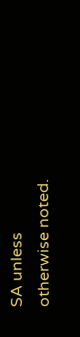SA unless otherwise noted.